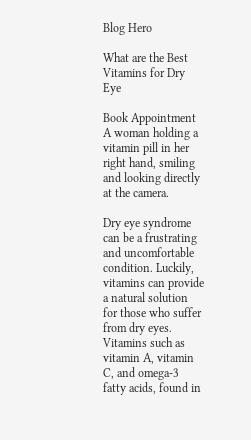Blog Hero

What are the Best Vitamins for Dry Eye

Book Appointment
A woman holding a vitamin pill in her right hand, smiling and looking directly at the camera.

Dry eye syndrome can be a frustrating and uncomfortable condition. Luckily, vitamins can provide a natural solution for those who suffer from dry eyes. Vitamins such as vitamin A, vitamin C, and omega-3 fatty acids, found in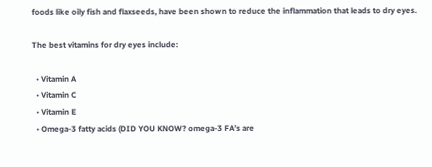foods like oily fish and flaxseeds, have been shown to reduce the inflammation that leads to dry eyes.

The best vitamins for dry eyes include:

  • Vitamin A
  • Vitamin C
  • Vitamin E
  • Omega-3 fatty acids (DID YOU KNOW? omega-3 FA’s are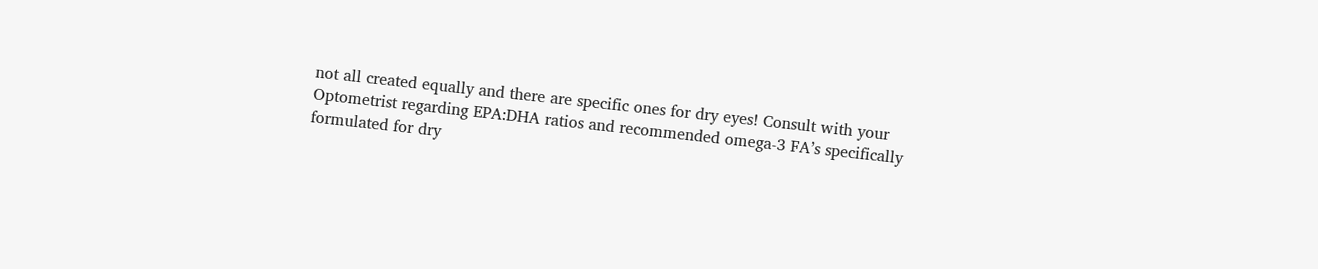not all created equally and there are specific ones for dry eyes! Consult with your Optometrist regarding EPA:DHA ratios and recommended omega-3 FA’s specifically formulated for dry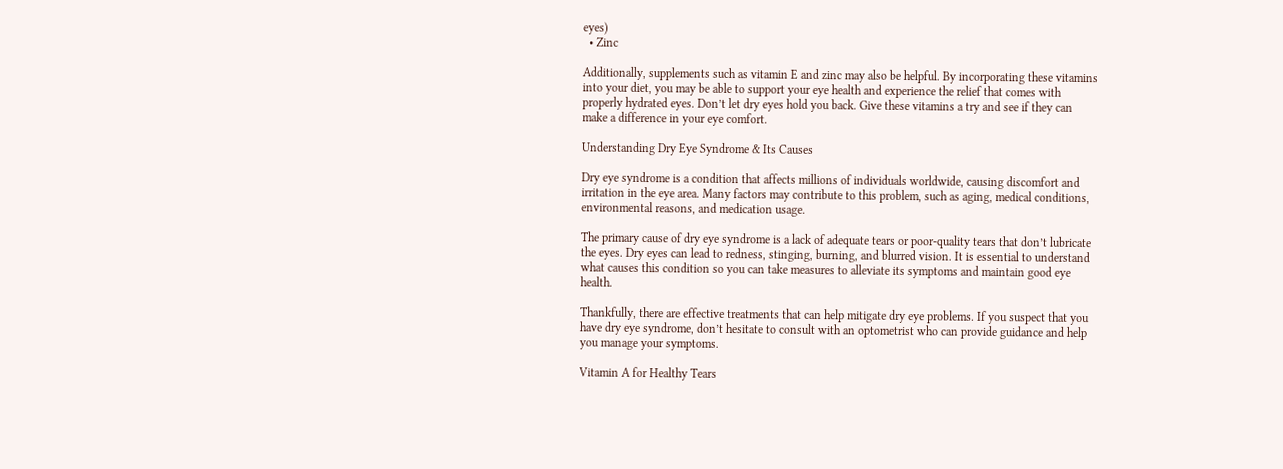eyes)
  • Zinc

Additionally, supplements such as vitamin E and zinc may also be helpful. By incorporating these vitamins into your diet, you may be able to support your eye health and experience the relief that comes with properly hydrated eyes. Don’t let dry eyes hold you back. Give these vitamins a try and see if they can make a difference in your eye comfort.

Understanding Dry Eye Syndrome & Its Causes

Dry eye syndrome is a condition that affects millions of individuals worldwide, causing discomfort and irritation in the eye area. Many factors may contribute to this problem, such as aging, medical conditions, environmental reasons, and medication usage.

The primary cause of dry eye syndrome is a lack of adequate tears or poor-quality tears that don’t lubricate the eyes. Dry eyes can lead to redness, stinging, burning, and blurred vision. It is essential to understand what causes this condition so you can take measures to alleviate its symptoms and maintain good eye health.

Thankfully, there are effective treatments that can help mitigate dry eye problems. If you suspect that you have dry eye syndrome, don’t hesitate to consult with an optometrist who can provide guidance and help you manage your symptoms.

Vitamin A for Healthy Tears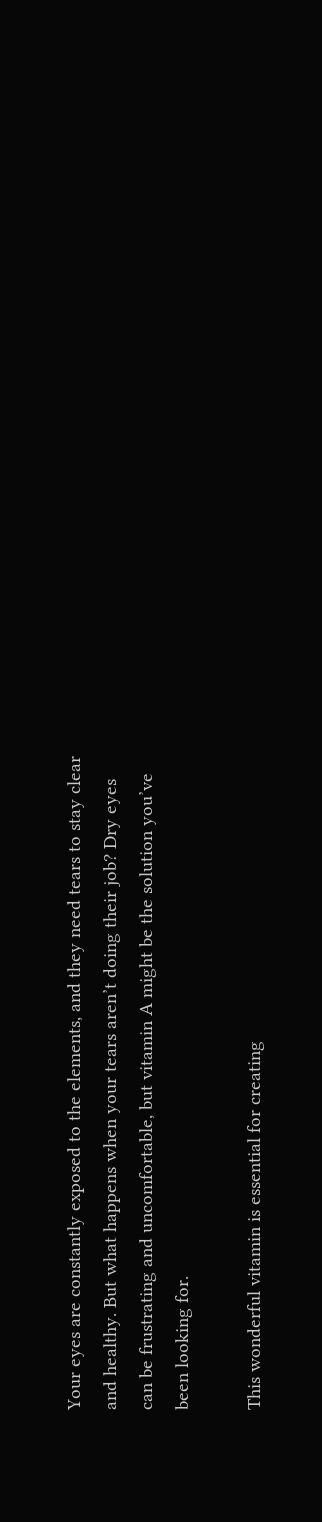Your eyes are constantly exposed to the elements, and they need tears to stay clear and healthy. But what happens when your tears aren’t doing their job? Dry eyes can be frustrating and uncomfortable, but vitamin A might be the solution you’ve been looking for.

This wonderful vitamin is essential for creating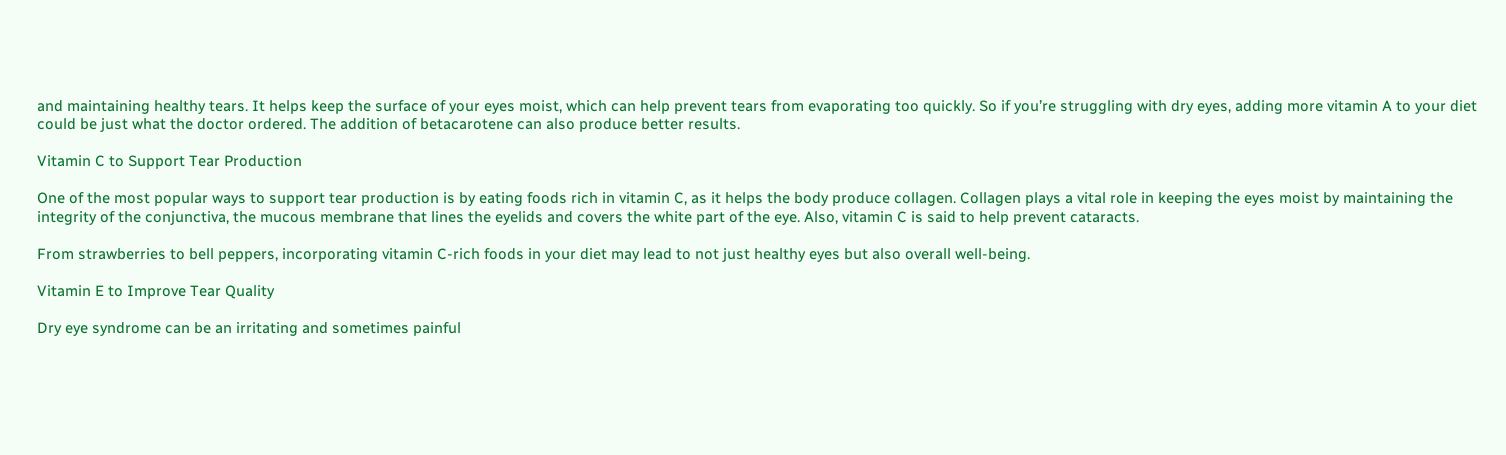and maintaining healthy tears. It helps keep the surface of your eyes moist, which can help prevent tears from evaporating too quickly. So if you’re struggling with dry eyes, adding more vitamin A to your diet could be just what the doctor ordered. The addition of betacarotene can also produce better results.

Vitamin C to Support Tear Production

One of the most popular ways to support tear production is by eating foods rich in vitamin C, as it helps the body produce collagen. Collagen plays a vital role in keeping the eyes moist by maintaining the integrity of the conjunctiva, the mucous membrane that lines the eyelids and covers the white part of the eye. Also, vitamin C is said to help prevent cataracts.

From strawberries to bell peppers, incorporating vitamin C-rich foods in your diet may lead to not just healthy eyes but also overall well-being.

Vitamin E to Improve Tear Quality

Dry eye syndrome can be an irritating and sometimes painful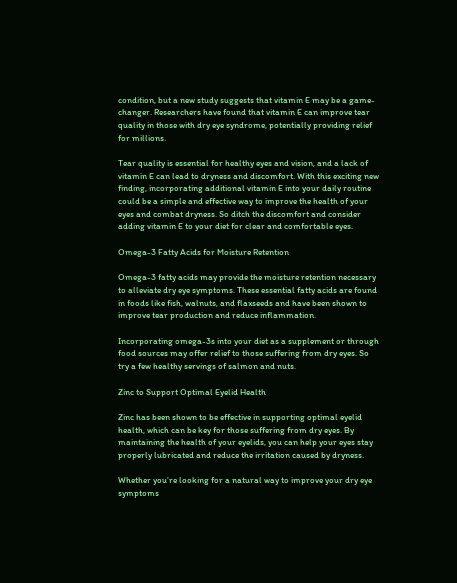condition, but a new study suggests that vitamin E may be a game-changer. Researchers have found that vitamin E can improve tear quality in those with dry eye syndrome, potentially providing relief for millions.

Tear quality is essential for healthy eyes and vision, and a lack of vitamin E can lead to dryness and discomfort. With this exciting new finding, incorporating additional vitamin E into your daily routine could be a simple and effective way to improve the health of your eyes and combat dryness. So ditch the discomfort and consider adding vitamin E to your diet for clear and comfortable eyes.

Omega-3 Fatty Acids for Moisture Retention

Omega-3 fatty acids may provide the moisture retention necessary to alleviate dry eye symptoms. These essential fatty acids are found in foods like fish, walnuts, and flaxseeds and have been shown to improve tear production and reduce inflammation.

Incorporating omega-3s into your diet as a supplement or through food sources may offer relief to those suffering from dry eyes. So try a few healthy servings of salmon and nuts.

Zinc to Support Optimal Eyelid Health

Zinc has been shown to be effective in supporting optimal eyelid health, which can be key for those suffering from dry eyes. By maintaining the health of your eyelids, you can help your eyes stay properly lubricated and reduce the irritation caused by dryness.

Whether you’re looking for a natural way to improve your dry eye symptoms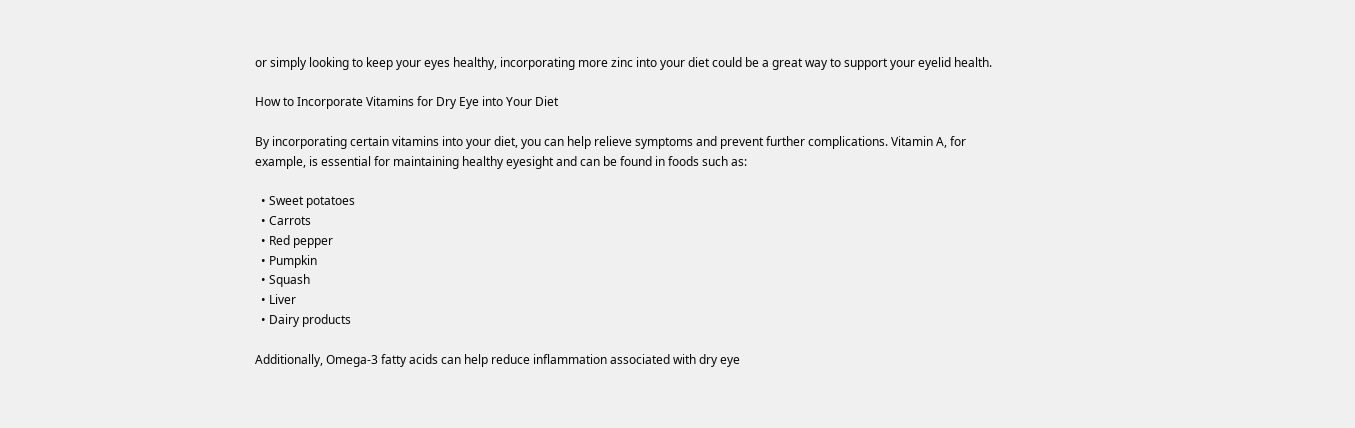or simply looking to keep your eyes healthy, incorporating more zinc into your diet could be a great way to support your eyelid health.

How to Incorporate Vitamins for Dry Eye into Your Diet

By incorporating certain vitamins into your diet, you can help relieve symptoms and prevent further complications. Vitamin A, for example, is essential for maintaining healthy eyesight and can be found in foods such as:

  • Sweet potatoes
  • Carrots
  • Red pepper
  • Pumpkin
  • Squash
  • Liver
  • Dairy products

Additionally, Omega-3 fatty acids can help reduce inflammation associated with dry eye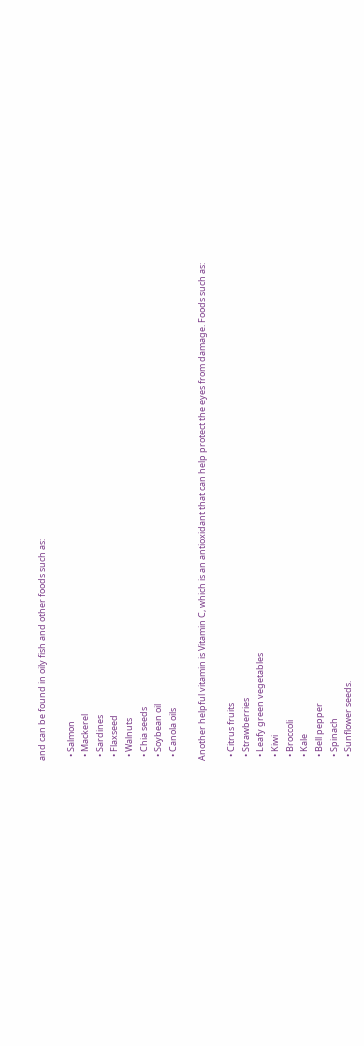and can be found in oily fish and other foods such as:

  • Salmon
  • Mackerel
  • Sardines
  • Flaxseed
  • Walnuts
  • Chia seeds
  • Soybean oil
  • Canola oils

Another helpful vitamin is Vitamin C, which is an antioxidant that can help protect the eyes from damage. Foods such as:

  • Citrus fruits
  • Strawberries
  • Leafy green vegetables
  • Kiwi
  • Broccoli
  • Kale
  • Bell pepper
  • Spinach
  • Sunflower seeds.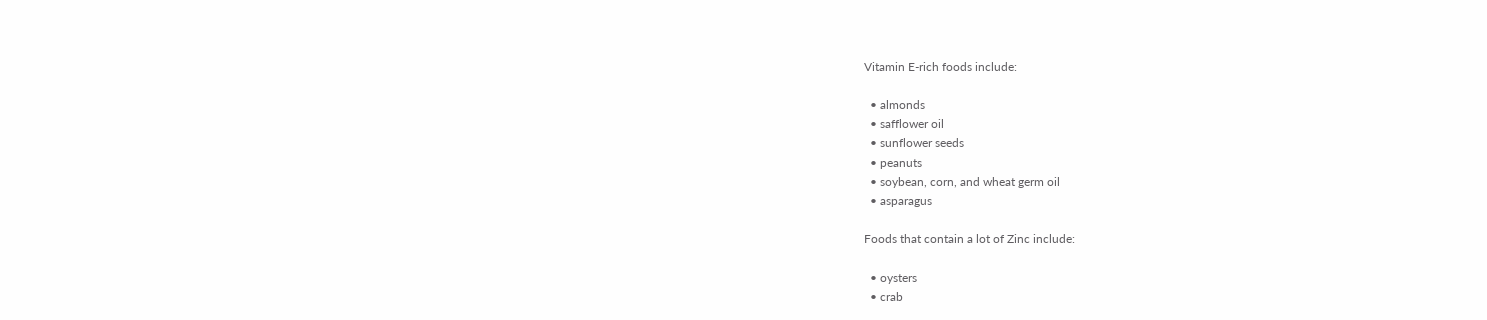Vitamin E-rich foods include:

  • almonds
  • safflower oil
  • sunflower seeds
  • peanuts
  • soybean, corn, and wheat germ oil
  • asparagus

Foods that contain a lot of Zinc include:

  • oysters
  • crab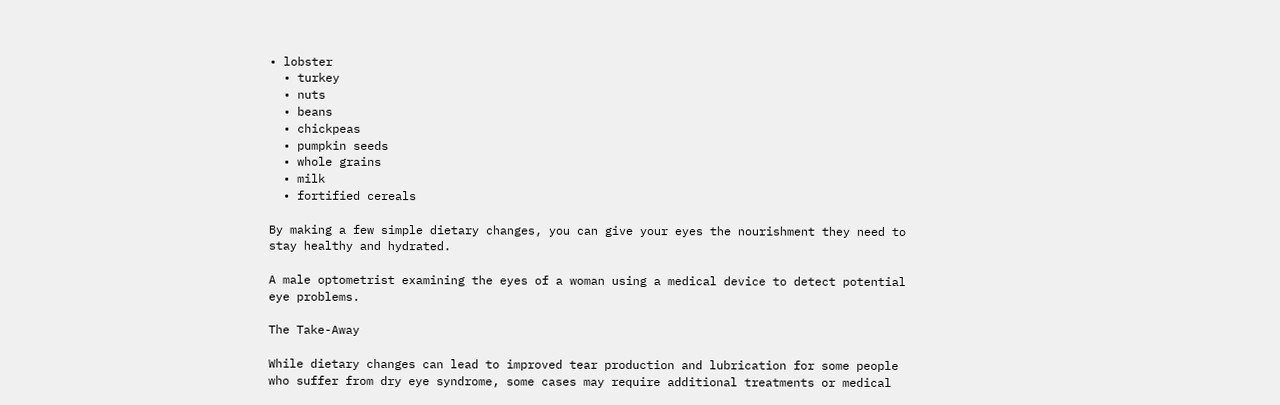• lobster
  • turkey
  • nuts
  • beans
  • chickpeas
  • pumpkin seeds
  • whole grains
  • milk
  • fortified cereals

By making a few simple dietary changes, you can give your eyes the nourishment they need to stay healthy and hydrated.

A male optometrist examining the eyes of a woman using a medical device to detect potential eye problems.

The Take-Away

While dietary changes can lead to improved tear production and lubrication for some people who suffer from dry eye syndrome, some cases may require additional treatments or medical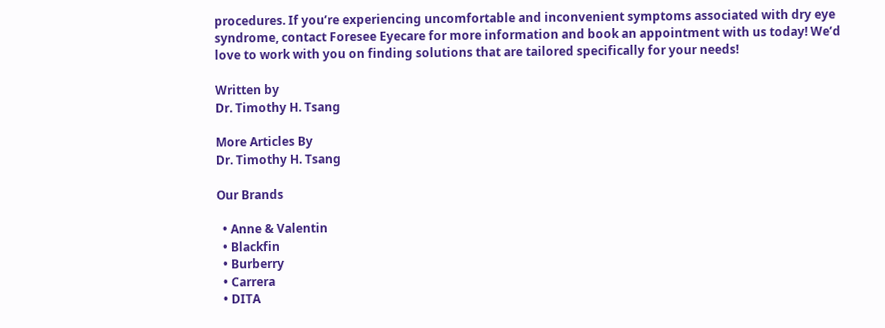procedures. If you’re experiencing uncomfortable and inconvenient symptoms associated with dry eye syndrome, contact Foresee Eyecare for more information and book an appointment with us today! We’d love to work with you on finding solutions that are tailored specifically for your needs!

Written by
Dr. Timothy H. Tsang

More Articles By
Dr. Timothy H. Tsang

Our Brands

  • Anne & Valentin
  • Blackfin
  • Burberry
  • Carrera
  • DITA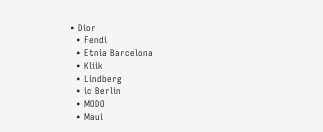• Dior
  • Fendi
  • Etnia Barcelona
  • Kliik
  • Lindberg
  • ic Berlin
  • MODO
  • Maui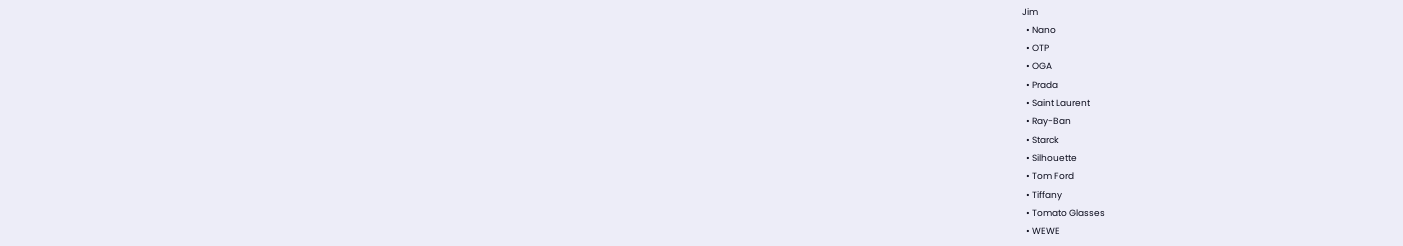Jim
  • Nano
  • OTP
  • OGA
  • Prada
  • Saint Laurent
  • Ray-Ban
  • Starck
  • Silhouette
  • Tom Ford
  • Tiffany
  • Tomato Glasses
  • WEWE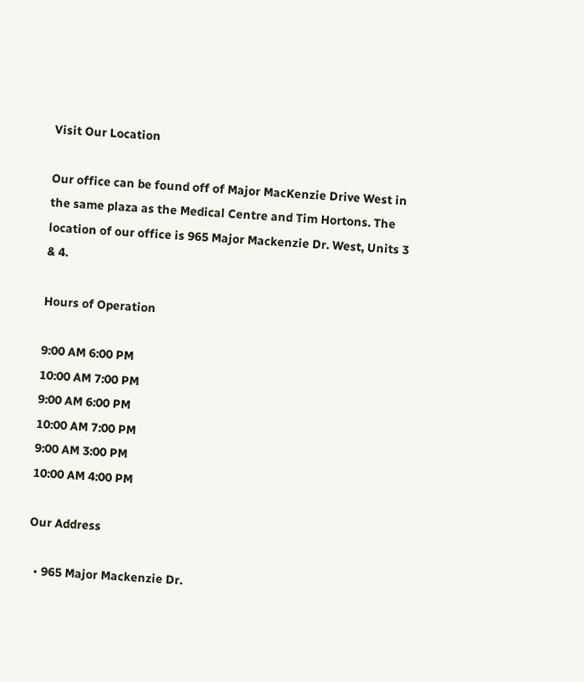Visit Our Location

Our office can be found off of Major MacKenzie Drive West in the same plaza as the Medical Centre and Tim Hortons. The location of our office is 965 Major Mackenzie Dr. West, Units 3 & 4.

Hours of Operation

9:00 AM 6:00 PM
10:00 AM 7:00 PM
9:00 AM 6:00 PM
10:00 AM 7:00 PM
9:00 AM 3:00 PM
10:00 AM 4:00 PM

Our Address

  • 965 Major Mackenzie Dr.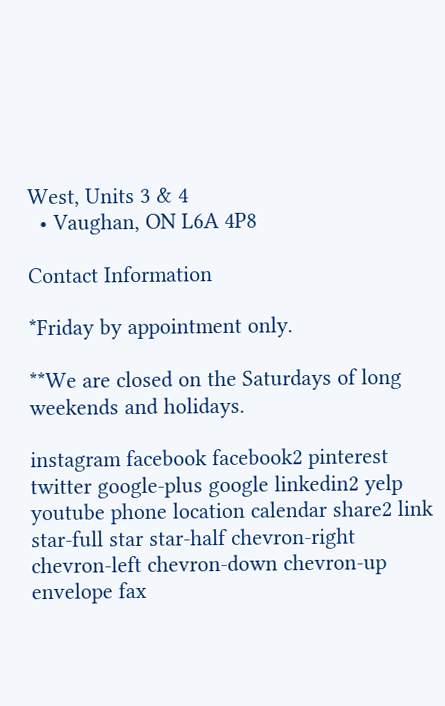West, Units 3 & 4
  • Vaughan, ON L6A 4P8

Contact Information

*Friday by appointment only.

**We are closed on the Saturdays of long weekends and holidays.

instagram facebook facebook2 pinterest twitter google-plus google linkedin2 yelp youtube phone location calendar share2 link star-full star star-half chevron-right chevron-left chevron-down chevron-up envelope fax